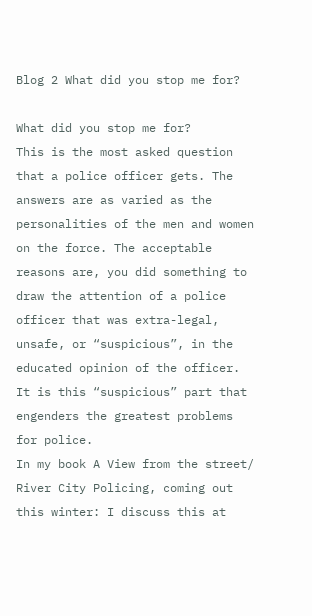Blog 2 What did you stop me for?

What did you stop me for?
This is the most asked question that a police officer gets. The answers are as varied as the personalities of the men and women on the force. The acceptable reasons are, you did something to draw the attention of a police officer that was extra-legal, unsafe, or “suspicious”, in the educated opinion of the officer. It is this “suspicious” part that engenders the greatest problems for police.
In my book A View from the street/ River City Policing, coming out this winter: I discuss this at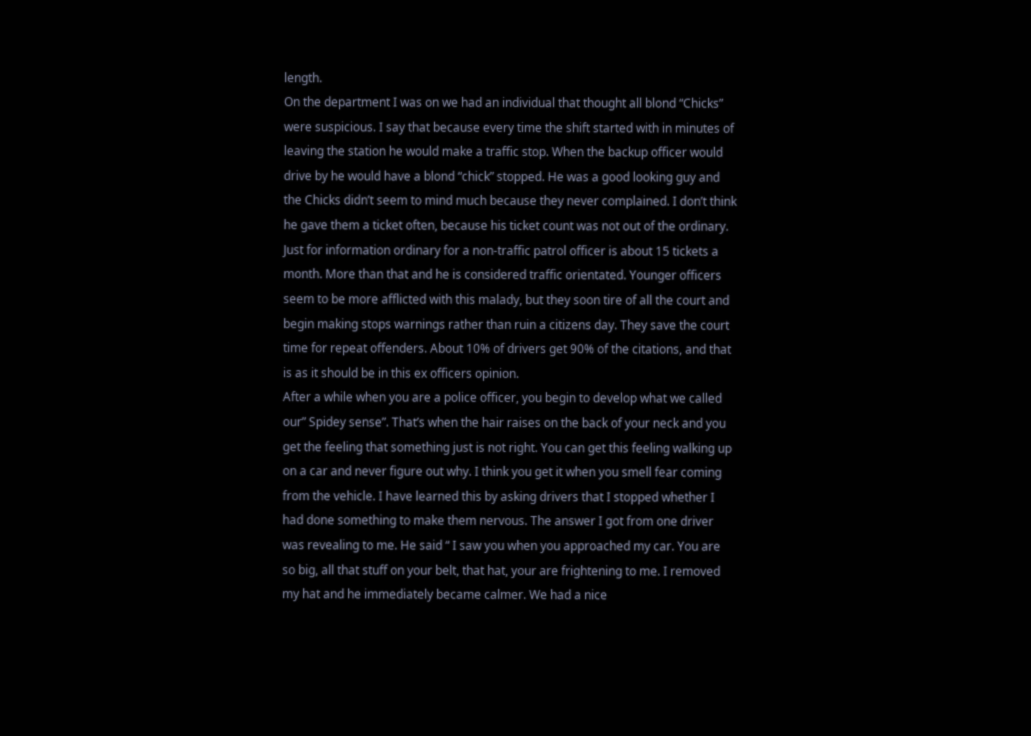length.
On the department I was on we had an individual that thought all blond “Chicks” were suspicious. I say that because every time the shift started with in minutes of leaving the station he would make a traffic stop. When the backup officer would drive by he would have a blond “chick” stopped. He was a good looking guy and the Chicks didn’t seem to mind much because they never complained. I don’t think he gave them a ticket often, because his ticket count was not out of the ordinary.
Just for information ordinary for a non-traffic patrol officer is about 15 tickets a month. More than that and he is considered traffic orientated. Younger officers seem to be more afflicted with this malady, but they soon tire of all the court and begin making stops warnings rather than ruin a citizens day. They save the court time for repeat offenders. About 10% of drivers get 90% of the citations, and that is as it should be in this ex officers opinion.
After a while when you are a police officer, you begin to develop what we called our” Spidey sense”. That’s when the hair raises on the back of your neck and you get the feeling that something just is not right. You can get this feeling walking up on a car and never figure out why. I think you get it when you smell fear coming from the vehicle. I have learned this by asking drivers that I stopped whether I had done something to make them nervous. The answer I got from one driver was revealing to me. He said “ I saw you when you approached my car. You are so big, all that stuff on your belt, that hat, your are frightening to me. I removed my hat and he immediately became calmer. We had a nice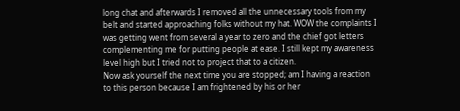long chat and afterwards I removed all the unnecessary tools from my belt and started approaching folks without my hat. WOW the complaints I was getting went from several a year to zero and the chief got letters complementing me for putting people at ease. I still kept my awareness level high but I tried not to project that to a citizen.
Now ask yourself the next time you are stopped; am I having a reaction to this person because I am frightened by his or her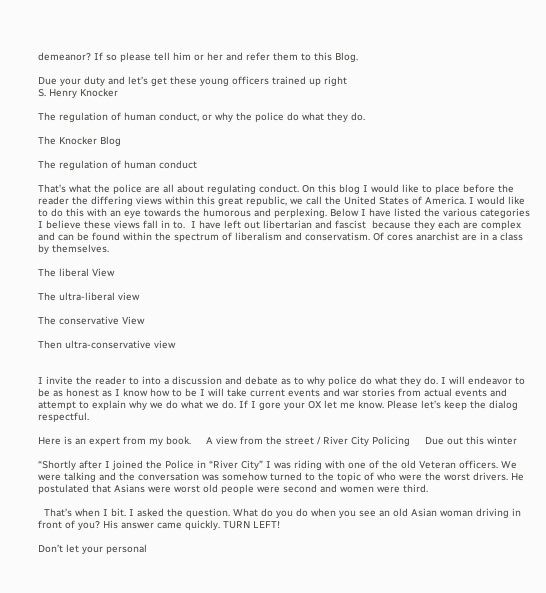demeanor? If so please tell him or her and refer them to this Blog.

Due your duty and let’s get these young officers trained up right
S. Henry Knocker

The regulation of human conduct, or why the police do what they do.

The Knocker Blog

The regulation of human conduct

That’s what the police are all about regulating conduct. On this blog I would like to place before the reader the differing views within this great republic, we call the United States of America. I would like to do this with an eye towards the humorous and perplexing. Below I have listed the various categories I believe these views fall in to.  I have left out libertarian and fascist  because they each are complex and can be found within the spectrum of liberalism and conservatism. Of cores anarchist are in a class by themselves.

The liberal View

The ultra-liberal view

The conservative View

Then ultra-conservative view


I invite the reader to into a discussion and debate as to why police do what they do. I will endeavor to be as honest as I know how to be I will take current events and war stories from actual events and attempt to explain why we do what we do. If I gore your OX let me know. Please let’s keep the dialog respectful.

Here is an expert from my book.     A view from the street / River City Policing     Due out this winter

“Shortly after I joined the Police in “River City” I was riding with one of the old Veteran officers. We were talking and the conversation was somehow turned to the topic of who were the worst drivers. He postulated that Asians were worst old people were second and women were third.

  That’s when I bit. I asked the question. What do you do when you see an old Asian woman driving in front of you? His answer came quickly. TURN LEFT!

Don’t let your personal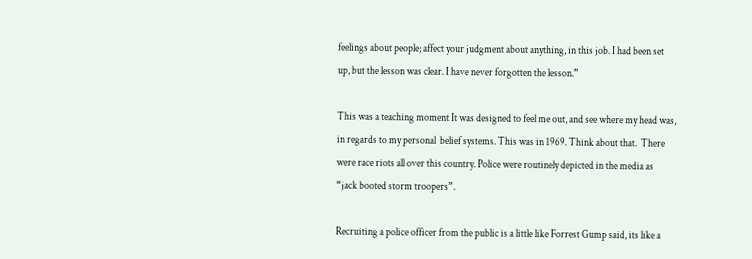feelings about people; affect your judgment about anything, in this job. I had been set up, but the lesson was clear. I have never forgotten the lesson.”

This was a teaching moment It was designed to feel me out, and see where my head was, in regards to my personal  belief systems. This was in 1969. Think about that.  There were race riots all over this country. Police were routinely depicted in the media as “jack booted storm troopers”.

Recruiting a police officer from the public is a little like Forrest Gump said, its like a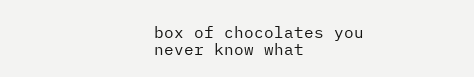box of chocolates you never know what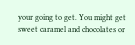your going to get. You might get sweet caramel and chocolates or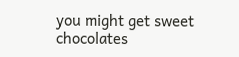you might get sweet chocolates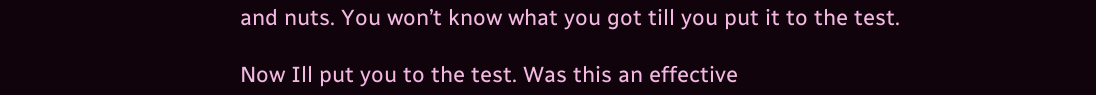and nuts. You won’t know what you got till you put it to the test.

Now Ill put you to the test. Was this an effective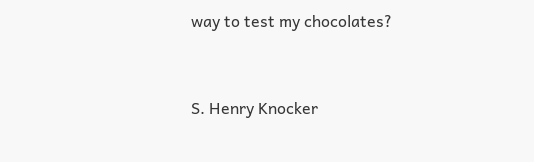way to test my chocolates?


S. Henry Knocker